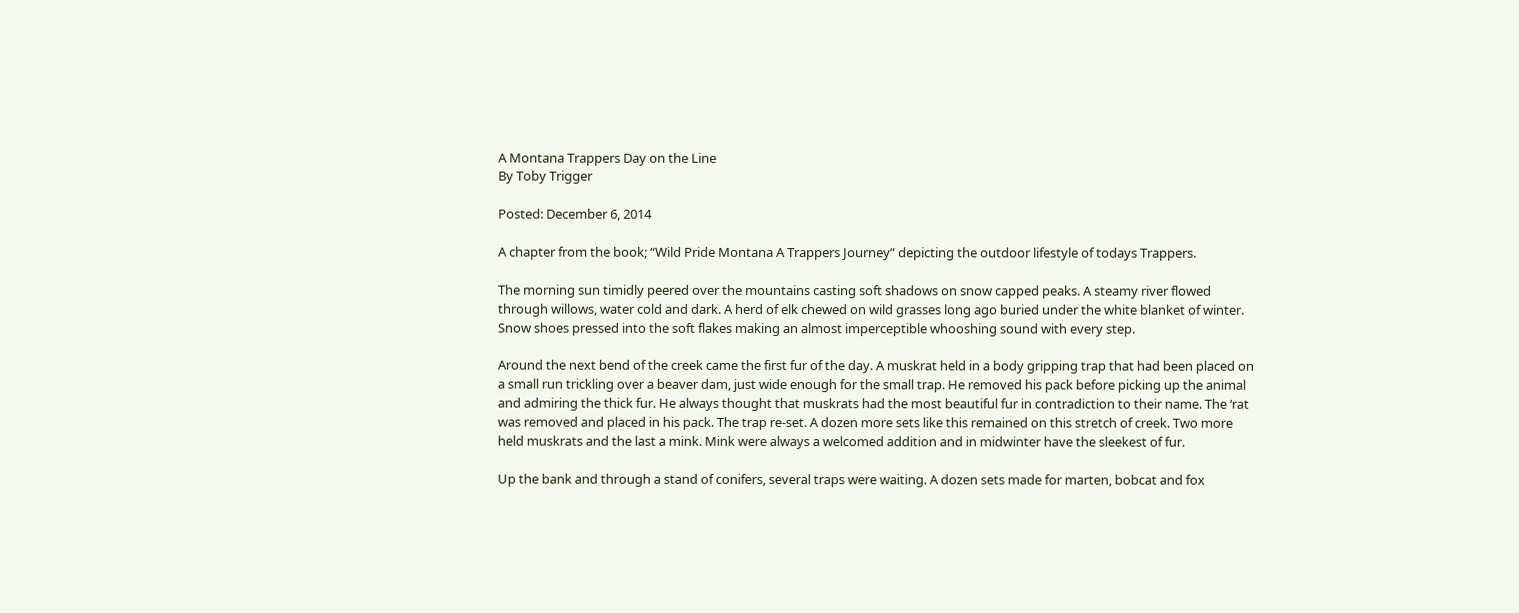A Montana Trappers Day on the Line
By Toby Trigger

Posted: December 6, 2014

A chapter from the book; “Wild Pride Montana A Trappers Journey” depicting the outdoor lifestyle of todays Trappers.

The morning sun timidly peered over the mountains casting soft shadows on snow capped peaks. A steamy river flowed through willows, water cold and dark. A herd of elk chewed on wild grasses long ago buried under the white blanket of winter. Snow shoes pressed into the soft flakes making an almost imperceptible whooshing sound with every step.

Around the next bend of the creek came the first fur of the day. A muskrat held in a body gripping trap that had been placed on a small run trickling over a beaver dam, just wide enough for the small trap. He removed his pack before picking up the animal and admiring the thick fur. He always thought that muskrats had the most beautiful fur in contradiction to their name. The ‘rat was removed and placed in his pack. The trap re-set. A dozen more sets like this remained on this stretch of creek. Two more held muskrats and the last a mink. Mink were always a welcomed addition and in midwinter have the sleekest of fur.

Up the bank and through a stand of conifers, several traps were waiting. A dozen sets made for marten, bobcat and fox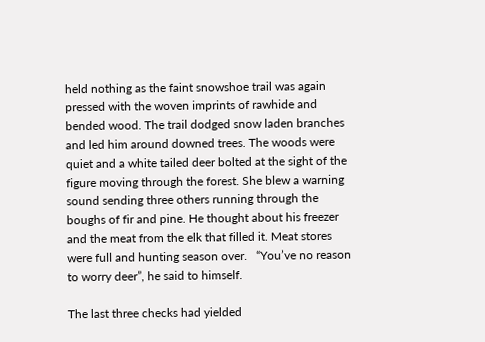held nothing as the faint snowshoe trail was again pressed with the woven imprints of rawhide and bended wood. The trail dodged snow laden branches and led him around downed trees. The woods were quiet and a white tailed deer bolted at the sight of the figure moving through the forest. She blew a warning sound sending three others running through the boughs of fir and pine. He thought about his freezer and the meat from the elk that filled it. Meat stores were full and hunting season over.   “You’ve no reason to worry deer”, he said to himself.

The last three checks had yielded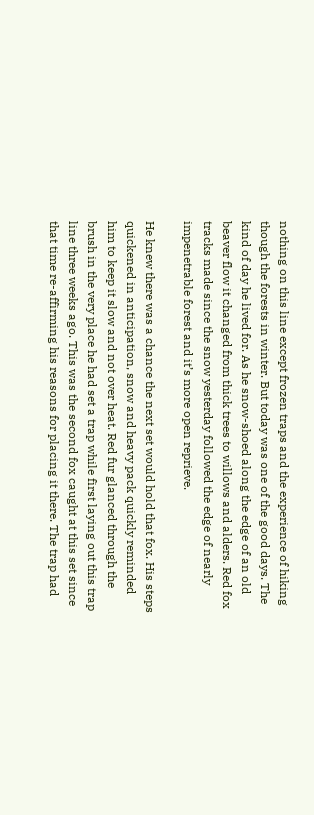nothing on this line except frozen traps and the experience of hiking though the forests in winter. But today was one of the good days. The kind of day he lived for. As he snow-shoed along the edge of an old beaver flow it changed from thick trees to willows and alders. Red fox tracks made since the snow yesterday followed the edge of nearly impenetrable forest and it’s more open reprieve.

He knew there was a chance the next set would hold that fox. His steps quickened in anticipation, snow and heavy pack quickly reminded him to keep it slow and not over heat. Red fur glanced through the brush in the very place he had set a trap while first laying out this trap line three weeks ago. This was the second fox caught at this set since that time re-affirming his reasons for placing it there. The trap had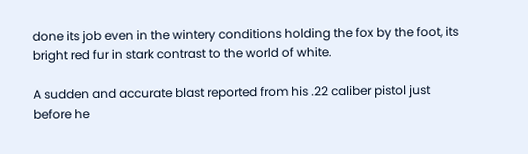done its job even in the wintery conditions holding the fox by the foot, its bright red fur in stark contrast to the world of white.

A sudden and accurate blast reported from his .22 caliber pistol just before he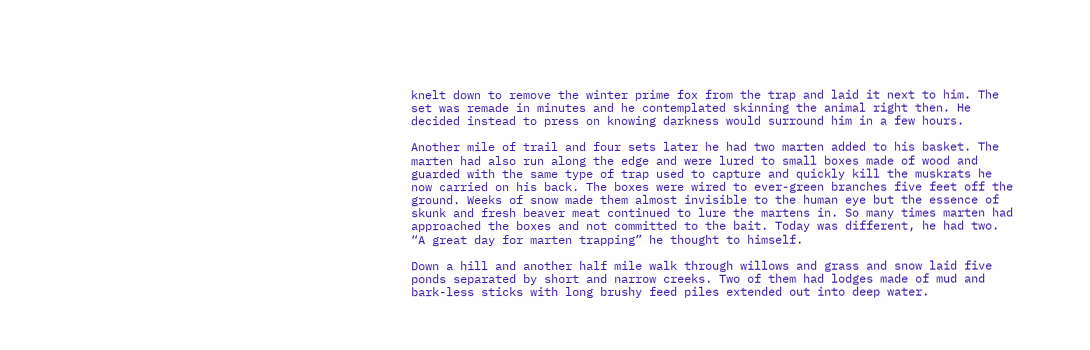knelt down to remove the winter prime fox from the trap and laid it next to him. The set was remade in minutes and he contemplated skinning the animal right then. He decided instead to press on knowing darkness would surround him in a few hours.

Another mile of trail and four sets later he had two marten added to his basket. The marten had also run along the edge and were lured to small boxes made of wood and guarded with the same type of trap used to capture and quickly kill the muskrats he now carried on his back. The boxes were wired to ever-green branches five feet off the ground. Weeks of snow made them almost invisible to the human eye but the essence of skunk and fresh beaver meat continued to lure the martens in. So many times marten had approached the boxes and not committed to the bait. Today was different, he had two. “A great day for marten trapping” he thought to himself.

Down a hill and another half mile walk through willows and grass and snow laid five ponds separated by short and narrow creeks. Two of them had lodges made of mud and bark-less sticks with long brushy feed piles extended out into deep water.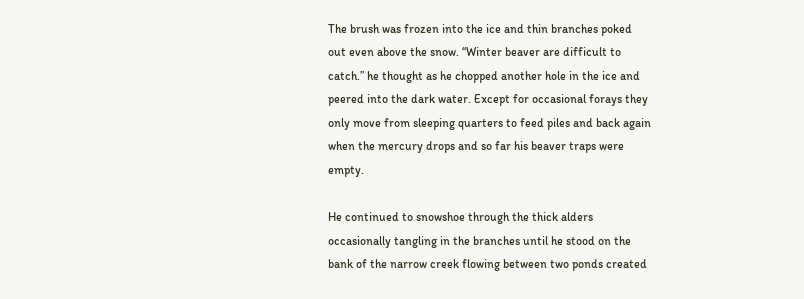The brush was frozen into the ice and thin branches poked out even above the snow. “Winter beaver are difficult to catch.” he thought as he chopped another hole in the ice and peered into the dark water. Except for occasional forays they only move from sleeping quarters to feed piles and back again when the mercury drops and so far his beaver traps were empty.

He continued to snowshoe through the thick alders occasionally tangling in the branches until he stood on the bank of the narrow creek flowing between two ponds created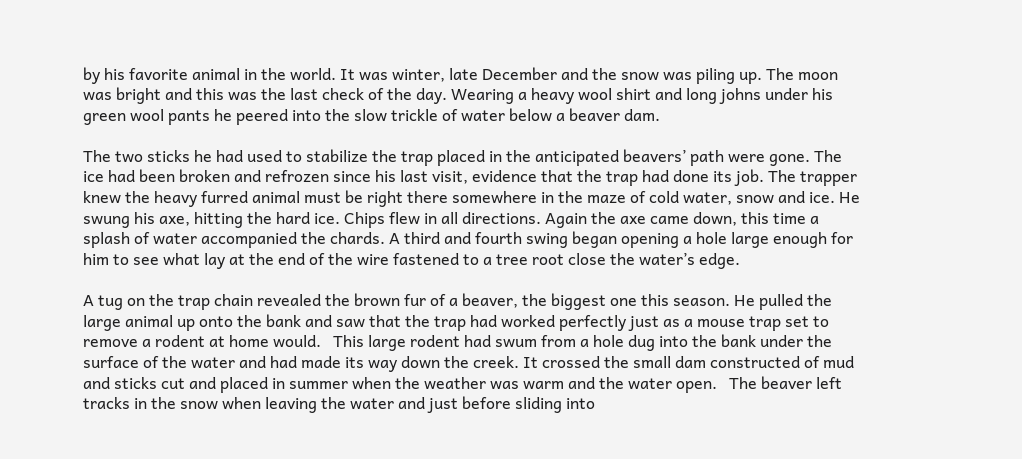by his favorite animal in the world. It was winter, late December and the snow was piling up. The moon was bright and this was the last check of the day. Wearing a heavy wool shirt and long johns under his green wool pants he peered into the slow trickle of water below a beaver dam.

The two sticks he had used to stabilize the trap placed in the anticipated beavers’ path were gone. The ice had been broken and refrozen since his last visit, evidence that the trap had done its job. The trapper knew the heavy furred animal must be right there somewhere in the maze of cold water, snow and ice. He swung his axe, hitting the hard ice. Chips flew in all directions. Again the axe came down, this time a splash of water accompanied the chards. A third and fourth swing began opening a hole large enough for him to see what lay at the end of the wire fastened to a tree root close the water’s edge.

A tug on the trap chain revealed the brown fur of a beaver, the biggest one this season. He pulled the large animal up onto the bank and saw that the trap had worked perfectly just as a mouse trap set to remove a rodent at home would.   This large rodent had swum from a hole dug into the bank under the surface of the water and had made its way down the creek. It crossed the small dam constructed of mud and sticks cut and placed in summer when the weather was warm and the water open.   The beaver left tracks in the snow when leaving the water and just before sliding into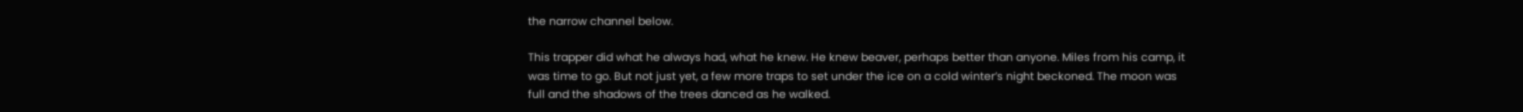the narrow channel below.

This trapper did what he always had, what he knew. He knew beaver, perhaps better than anyone. Miles from his camp, it was time to go. But not just yet, a few more traps to set under the ice on a cold winter’s night beckoned. The moon was full and the shadows of the trees danced as he walked.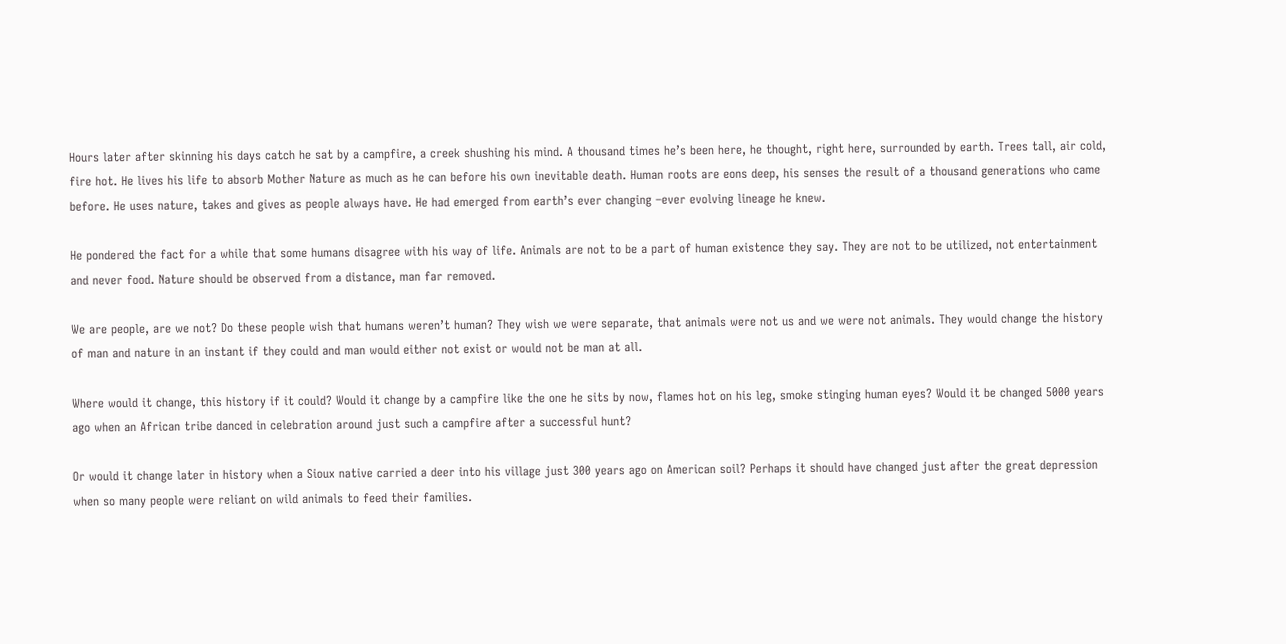Hours later after skinning his days catch he sat by a campfire, a creek shushing his mind. A thousand times he’s been here, he thought, right here, surrounded by earth. Trees tall, air cold, fire hot. He lives his life to absorb Mother Nature as much as he can before his own inevitable death. Human roots are eons deep, his senses the result of a thousand generations who came before. He uses nature, takes and gives as people always have. He had emerged from earth’s ever changing –ever evolving lineage he knew.

He pondered the fact for a while that some humans disagree with his way of life. Animals are not to be a part of human existence they say. They are not to be utilized, not entertainment and never food. Nature should be observed from a distance, man far removed.

We are people, are we not? Do these people wish that humans weren’t human? They wish we were separate, that animals were not us and we were not animals. They would change the history of man and nature in an instant if they could and man would either not exist or would not be man at all.

Where would it change, this history if it could? Would it change by a campfire like the one he sits by now, flames hot on his leg, smoke stinging human eyes? Would it be changed 5000 years ago when an African tribe danced in celebration around just such a campfire after a successful hunt?

Or would it change later in history when a Sioux native carried a deer into his village just 300 years ago on American soil? Perhaps it should have changed just after the great depression when so many people were reliant on wild animals to feed their families.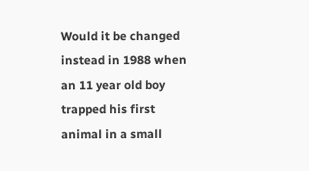Would it be changed instead in 1988 when an 11 year old boy trapped his first animal in a small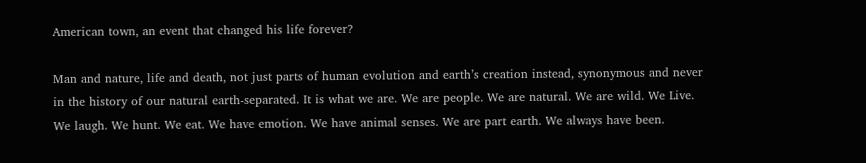American town, an event that changed his life forever?

Man and nature, life and death, not just parts of human evolution and earth’s creation instead, synonymous and never in the history of our natural earth-separated. It is what we are. We are people. We are natural. We are wild. We Live. We laugh. We hunt. We eat. We have emotion. We have animal senses. We are part earth. We always have been.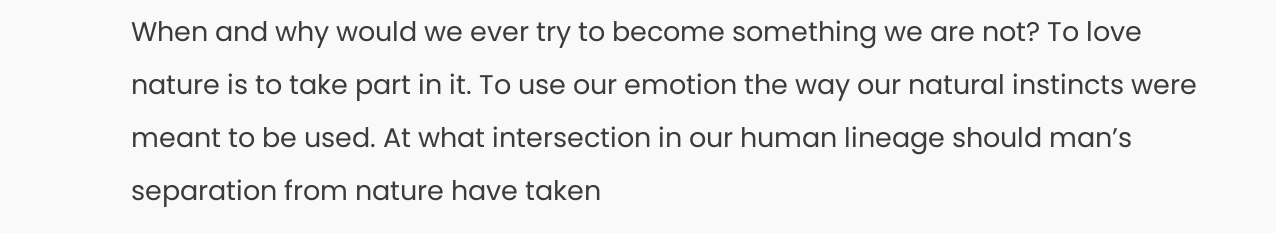When and why would we ever try to become something we are not? To love nature is to take part in it. To use our emotion the way our natural instincts were meant to be used. At what intersection in our human lineage should man’s separation from nature have taken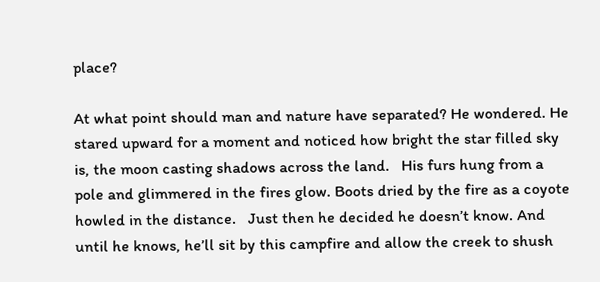place?

At what point should man and nature have separated? He wondered. He stared upward for a moment and noticed how bright the star filled sky is, the moon casting shadows across the land.   His furs hung from a pole and glimmered in the fires glow. Boots dried by the fire as a coyote howled in the distance.   Just then he decided he doesn’t know. And until he knows, he’ll sit by this campfire and allow the creek to shush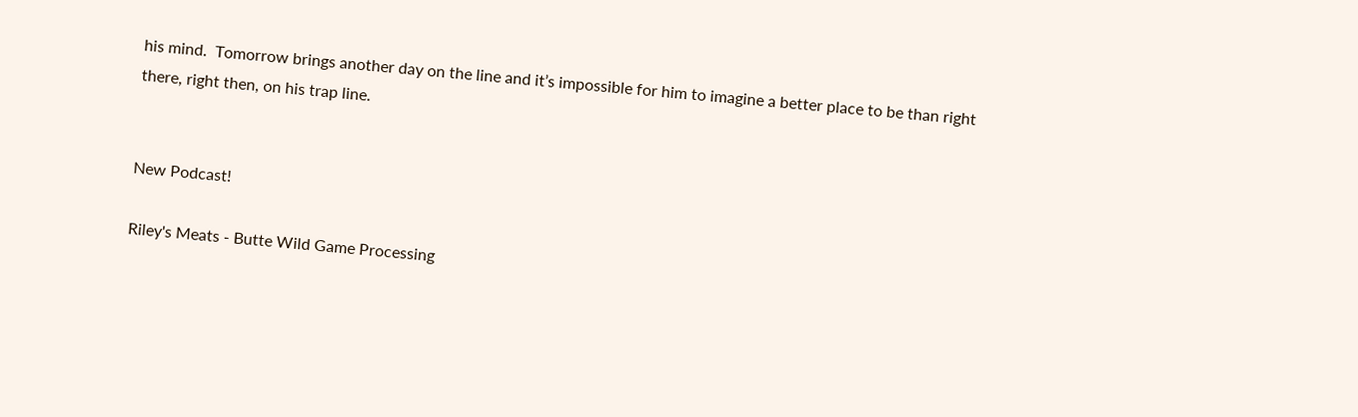his mind.  Tomorrow brings another day on the line and it’s impossible for him to imagine a better place to be than right there, right then, on his trap line.


New Podcast!

Riley's Meats - Butte Wild Game Processing